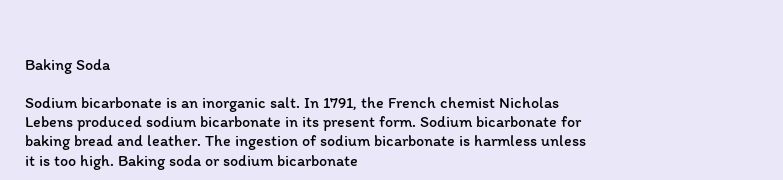Baking Soda

Sodium bicarbonate is an inorganic salt. In 1791, the French chemist Nicholas Lebens produced sodium bicarbonate in its present form. Sodium bicarbonate for baking bread and leather. The ingestion of sodium bicarbonate is harmless unless it is too high. Baking soda or sodium bicarbonate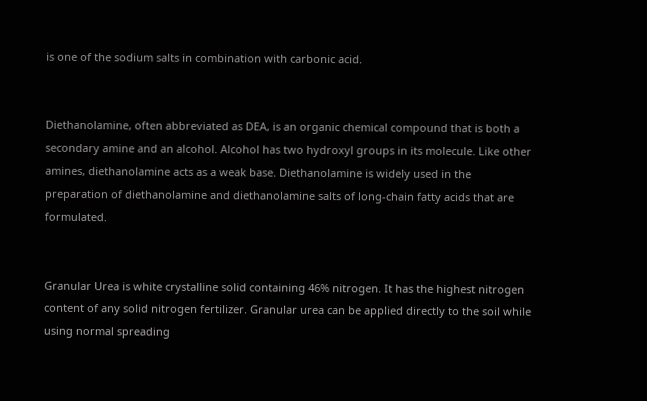is one of the sodium salts in combination with carbonic acid.


Diethanolamine, often abbreviated as DEA, is an organic chemical compound that is both a secondary amine and an alcohol. Alcohol has two hydroxyl groups in its molecule. Like other amines, diethanolamine acts as a weak base. Diethanolamine is widely used in the preparation of diethanolamine and diethanolamine salts of long-chain fatty acids that are formulated.


Granular Urea is white crystalline solid containing 46% nitrogen. It has the highest nitrogen content of any solid nitrogen fertilizer. Granular urea can be applied directly to the soil while using normal spreading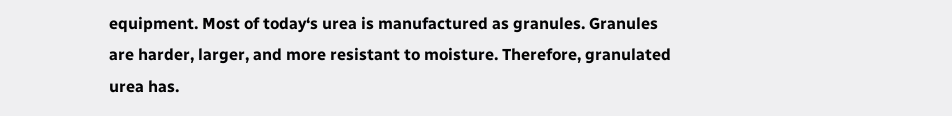equipment. Most of today‘s urea is manufactured as granules. Granules are harder, larger, and more resistant to moisture. Therefore, granulated urea has.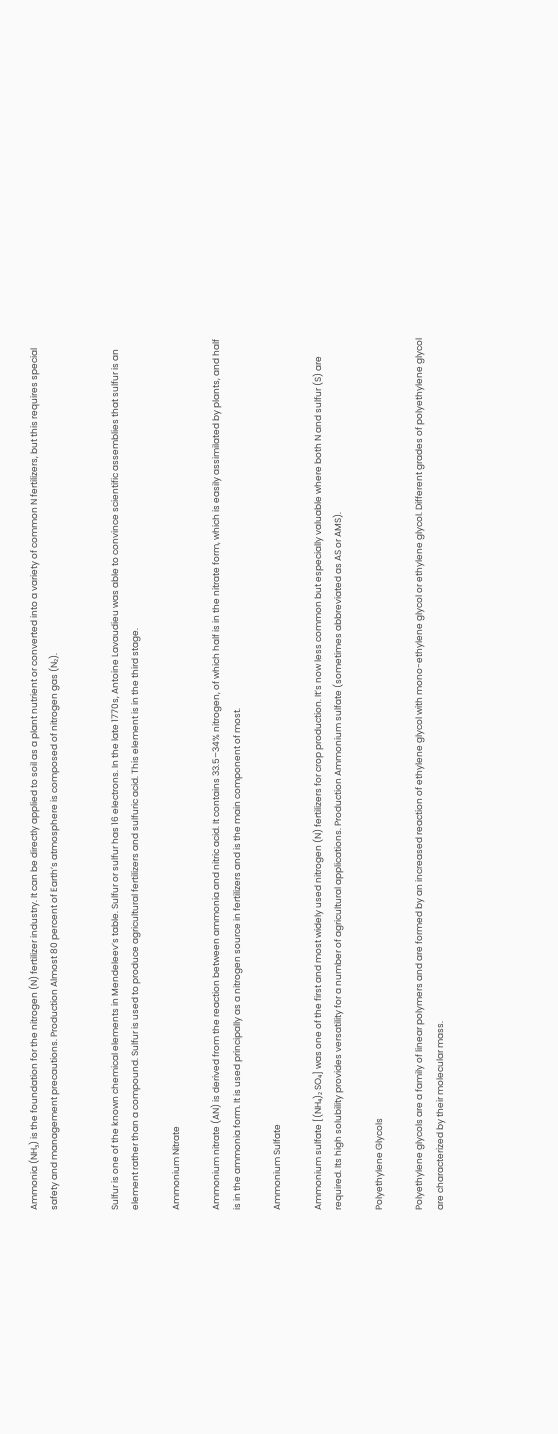Ammonia (NH₃) is the foundation for the nitrogen (N) fertilizer industry. It can be directly applied to soil as a plant nutrient or converted into a variety of common N fertilizers, but this requires special safety and management precautions. Production Almost 80 percent of Earth’s atmosphere is composed of nitrogen gas (N₂).


Sulfur is one of the known chemical elements in Mendeleev’s table. Sulfur or sulfur has 16 electrons. In the late 1770s, Antoine Lavaudieu was able to convince scientific assemblies that sulfur is an element rather than a compound. Sulfur is used to produce agricultural fertilizers and sulfuric acid. This element is in the third stage.

Ammonium Nitrate

Ammonium nitrate (AN) is derived from the reaction between ammonia and nitric acid. It contains 33.5–34% nitrogen, of which half is in the nitrate form, which is easily assimilated by plants, and half is in the ammonia form. It is used principally as a nitrogen source in fertilizers and is the main component of most.

Ammonium Sulfate

Ammonium sulfate [(NH₄)₂ SO₄] was one of the first and most widely used nitrogen (N) fertilizers for crop production. It’s now less common but especially valuable where both N and sulfur (S) are required. Its high solubility provides versatility for a number of agricultural applications. Production Ammonium sulfate (sometimes abbreviated as AS or AMS).

Polyethylene Glycols

Polyethylene glycols are a family of linear polymers and are formed by an increased reaction of ethylene glycol with mono-ethylene glycol or ethylene glycol. Different grades of polyethylene glycol are characterized by their molecular mass.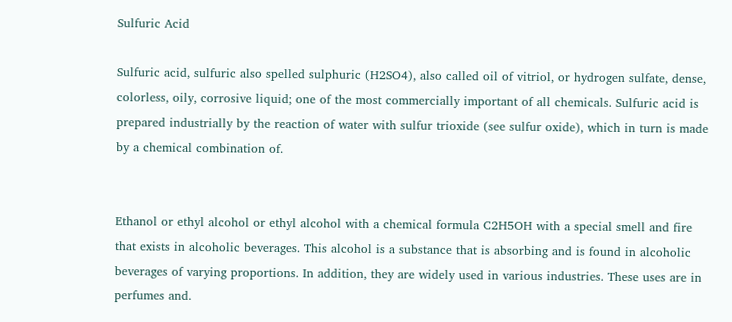Sulfuric Acid

Sulfuric acid, sulfuric also spelled sulphuric (H2SO4), also called oil of vitriol, or hydrogen sulfate, dense, colorless, oily, corrosive liquid; one of the most commercially important of all chemicals. Sulfuric acid is prepared industrially by the reaction of water with sulfur trioxide (see sulfur oxide), which in turn is made by a chemical combination of.


Ethanol or ethyl alcohol or ethyl alcohol with a chemical formula C2H5OH with a special smell and fire that exists in alcoholic beverages. This alcohol is a substance that is absorbing and is found in alcoholic beverages of varying proportions. In addition, they are widely used in various industries. These uses are in perfumes and.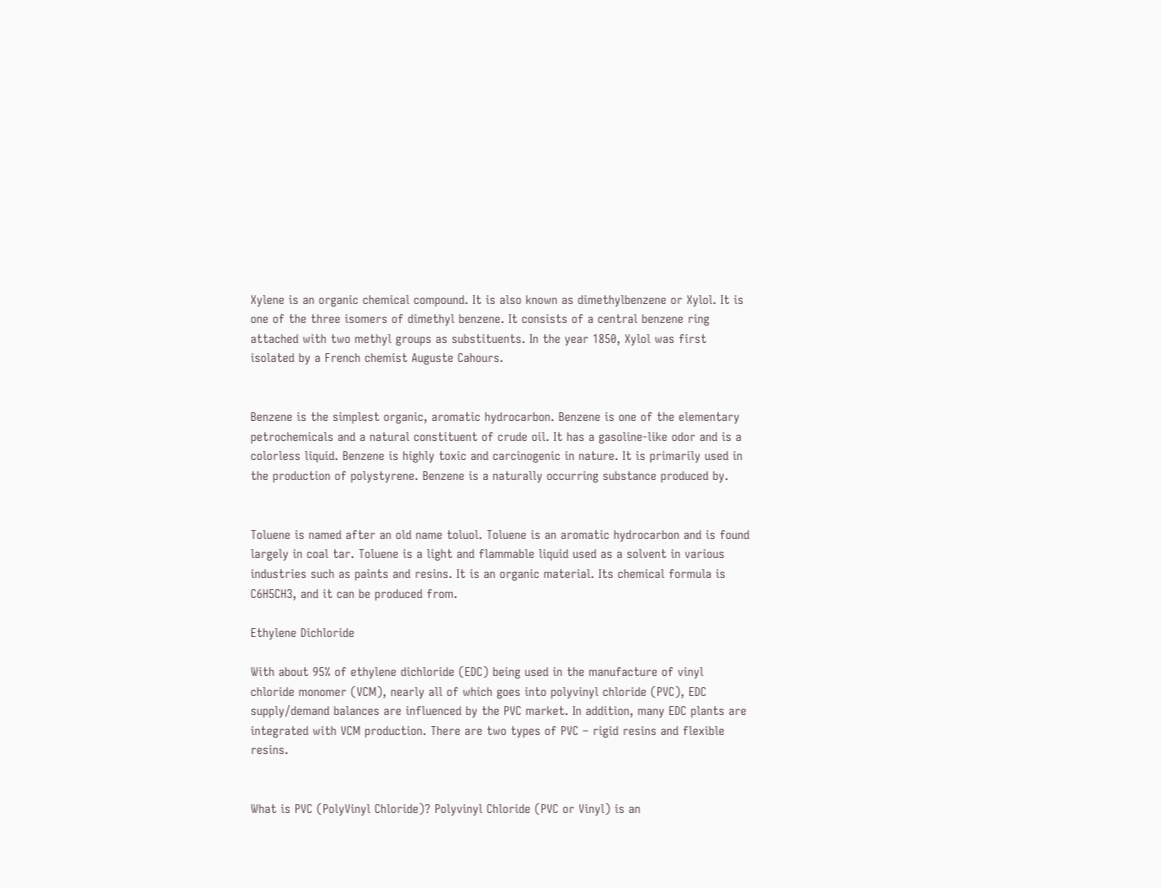Xylene is an organic chemical compound. It is also known as dimethylbenzene or Xylol. It is one of the three isomers of dimethyl benzene. It consists of a central benzene ring attached with two methyl groups as substituents. In the year 1850, Xylol was first isolated by a French chemist Auguste Cahours.


Benzene is the simplest organic, aromatic hydrocarbon. Benzene is one of the elementary petrochemicals and a natural constituent of crude oil. It has a gasoline-like odor and is a colorless liquid. Benzene is highly toxic and carcinogenic in nature. It is primarily used in the production of polystyrene. Benzene is a naturally occurring substance produced by.


Toluene is named after an old name toluol. Toluene is an aromatic hydrocarbon and is found largely in coal tar. Toluene is a light and flammable liquid used as a solvent in various industries such as paints and resins. It is an organic material. Its chemical formula is C6H5CH3, and it can be produced from.

Ethylene Dichloride

With about 95% of ethylene dichloride (EDC) being used in the manufacture of vinyl chloride monomer (VCM), nearly all of which goes into polyvinyl chloride (PVC), EDC supply/demand balances are influenced by the PVC market. In addition, many EDC plants are integrated with VCM production. There are two types of PVC – rigid resins and flexible resins.


What is PVC (PolyVinyl Chloride)? Polyvinyl Chloride (PVC or Vinyl) is an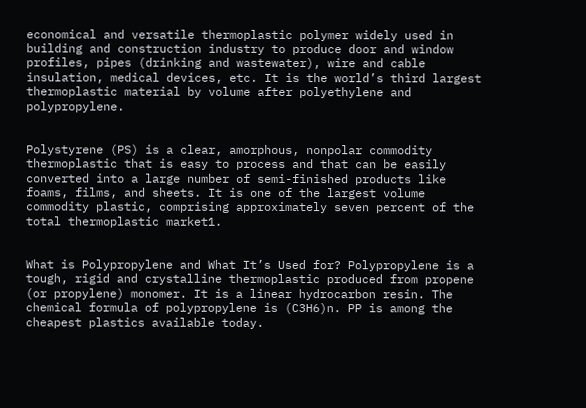economical and versatile thermoplastic polymer widely used in building and construction industry to produce door and window profiles, pipes (drinking and wastewater), wire and cable insulation, medical devices, etc. It is the world’s third largest thermoplastic material by volume after polyethylene and polypropylene.


Polystyrene (PS) is a clear, amorphous, nonpolar commodity thermoplastic that is easy to process and that can be easily converted into a large number of semi-finished products like foams, films, and sheets. It is one of the largest volume commodity plastic, comprising approximately seven percent of the total thermoplastic market1.


What is Polypropylene and What It’s Used for? Polypropylene is a tough, rigid and crystalline thermoplastic produced from propene (or propylene) monomer. It is a linear hydrocarbon resin. The chemical formula of polypropylene is (C3H6)n. PP is among the cheapest plastics available today.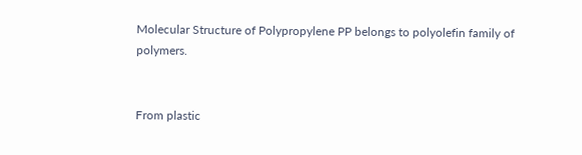Molecular Structure of Polypropylene PP belongs to polyolefin family of polymers.


From plastic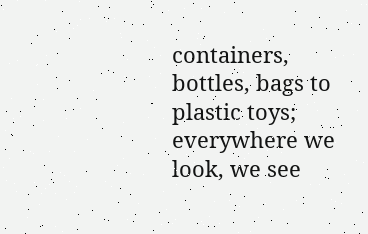containers, bottles, bags to plastic toys; everywhere we look, we see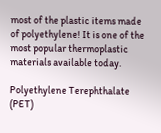most of the plastic items made of polyethylene! It is one of the most popular thermoplastic materials available today.

Polyethylene Terephthalate (PET)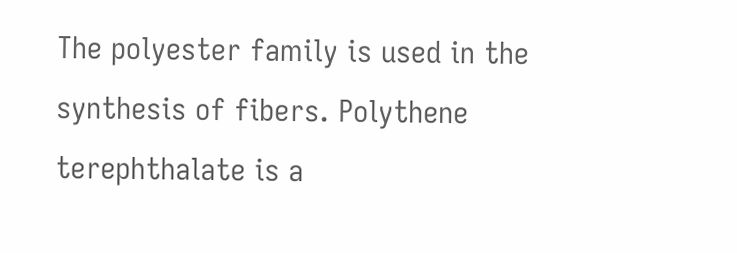The polyester family is used in the synthesis of fibers. Polythene terephthalate is a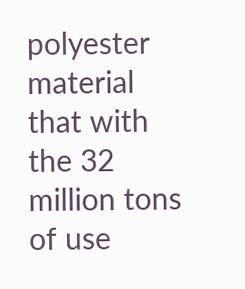polyester material that with the 32 million tons of use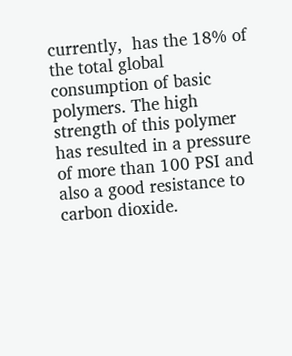currently,  has the 18% of the total global consumption of basic polymers. The high strength of this polymer has resulted in a pressure of more than 100 PSI and also a good resistance to carbon dioxide.